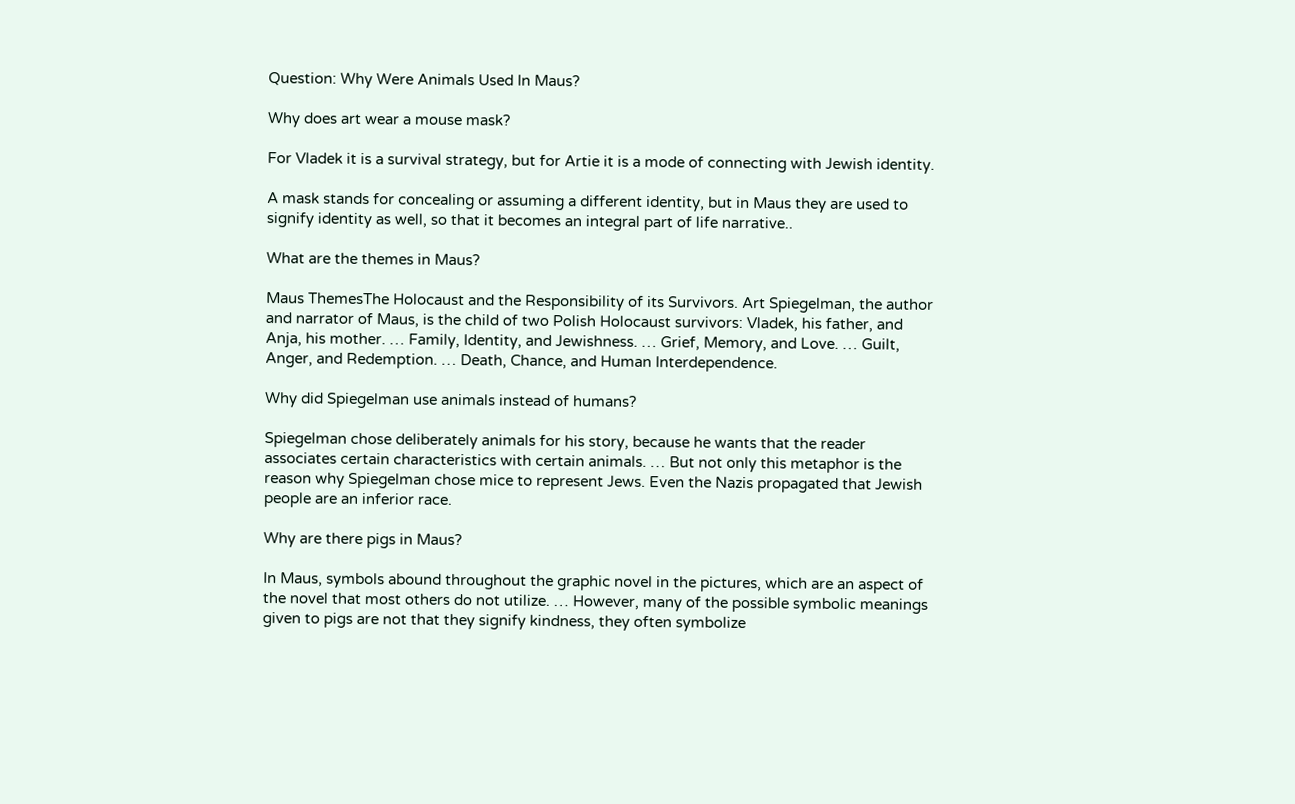Question: Why Were Animals Used In Maus?

Why does art wear a mouse mask?

For Vladek it is a survival strategy, but for Artie it is a mode of connecting with Jewish identity.

A mask stands for concealing or assuming a different identity, but in Maus they are used to signify identity as well, so that it becomes an integral part of life narrative..

What are the themes in Maus?

Maus ThemesThe Holocaust and the Responsibility of its Survivors. Art Spiegelman, the author and narrator of Maus, is the child of two Polish Holocaust survivors: Vladek, his father, and Anja, his mother. … Family, Identity, and Jewishness. … Grief, Memory, and Love. … Guilt, Anger, and Redemption. … Death, Chance, and Human Interdependence.

Why did Spiegelman use animals instead of humans?

Spiegelman chose deliberately animals for his story, because he wants that the reader associates certain characteristics with certain animals. … But not only this metaphor is the reason why Spiegelman chose mice to represent Jews. Even the Nazis propagated that Jewish people are an inferior race.

Why are there pigs in Maus?

In Maus, symbols abound throughout the graphic novel in the pictures, which are an aspect of the novel that most others do not utilize. … However, many of the possible symbolic meanings given to pigs are not that they signify kindness, they often symbolize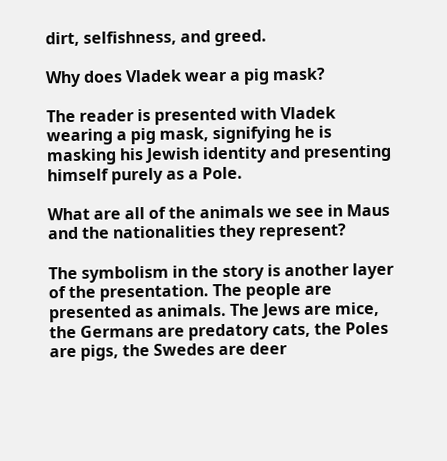dirt, selfishness, and greed.

Why does Vladek wear a pig mask?

The reader is presented with Vladek wearing a pig mask, signifying he is masking his Jewish identity and presenting himself purely as a Pole.

What are all of the animals we see in Maus and the nationalities they represent?

The symbolism in the story is another layer of the presentation. The people are presented as animals. The Jews are mice, the Germans are predatory cats, the Poles are pigs, the Swedes are deer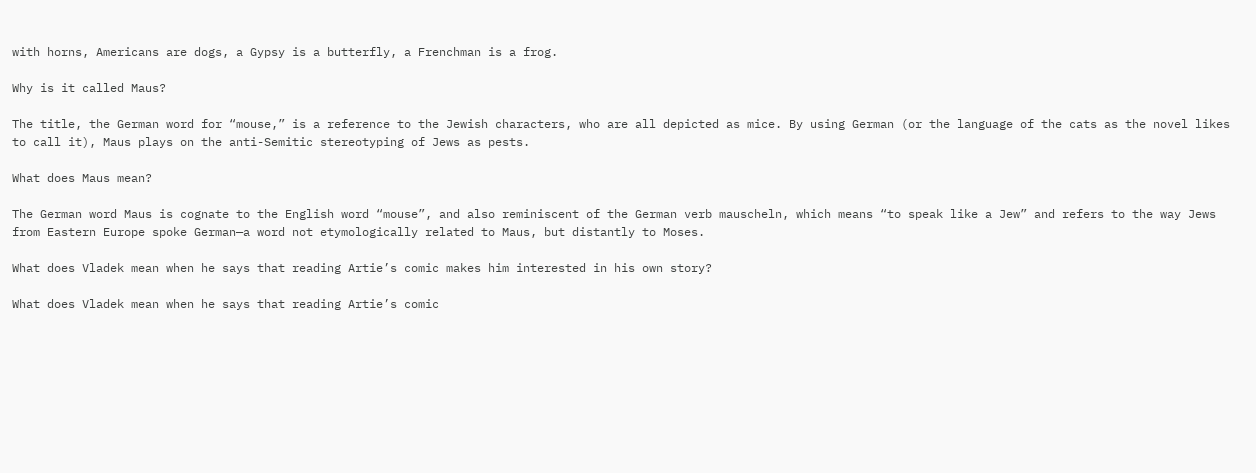with horns, Americans are dogs, a Gypsy is a butterfly, a Frenchman is a frog.

Why is it called Maus?

The title, the German word for “mouse,” is a reference to the Jewish characters, who are all depicted as mice. By using German (or the language of the cats as the novel likes to call it), Maus plays on the anti-Semitic stereotyping of Jews as pests.

What does Maus mean?

The German word Maus is cognate to the English word “mouse”, and also reminiscent of the German verb mauscheln, which means “to speak like a Jew” and refers to the way Jews from Eastern Europe spoke German—a word not etymologically related to Maus, but distantly to Moses.

What does Vladek mean when he says that reading Artie’s comic makes him interested in his own story?

What does Vladek mean when he says that reading Artie’s comic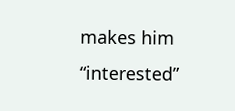makes him “interested”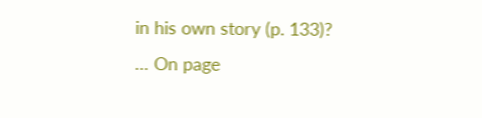in his own story (p. 133)? … On page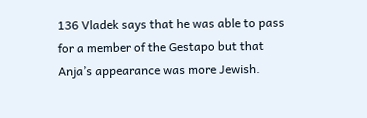136 Vladek says that he was able to pass for a member of the Gestapo but that Anja’s appearance was more Jewish.